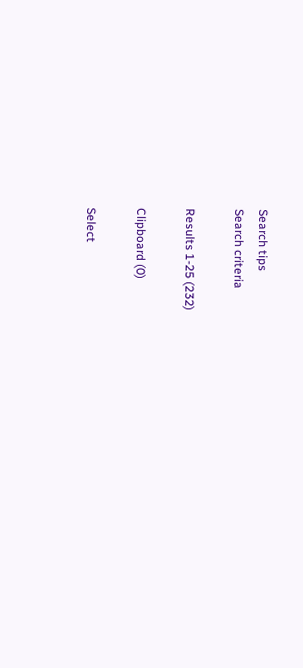Search tips
Search criteria

Results 1-25 (232)

Clipboard (0)

Select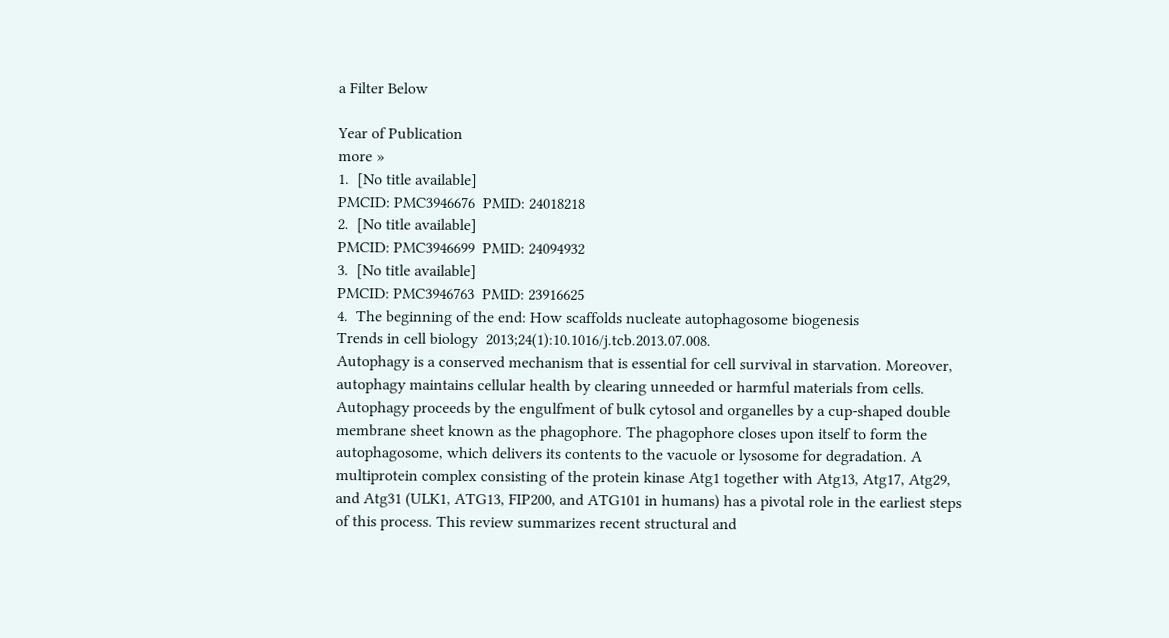a Filter Below

Year of Publication
more »
1.  [No title available]
PMCID: PMC3946676  PMID: 24018218
2.  [No title available]
PMCID: PMC3946699  PMID: 24094932
3.  [No title available]
PMCID: PMC3946763  PMID: 23916625
4.  The beginning of the end: How scaffolds nucleate autophagosome biogenesis
Trends in cell biology  2013;24(1):10.1016/j.tcb.2013.07.008.
Autophagy is a conserved mechanism that is essential for cell survival in starvation. Moreover, autophagy maintains cellular health by clearing unneeded or harmful materials from cells. Autophagy proceeds by the engulfment of bulk cytosol and organelles by a cup-shaped double membrane sheet known as the phagophore. The phagophore closes upon itself to form the autophagosome, which delivers its contents to the vacuole or lysosome for degradation. A multiprotein complex consisting of the protein kinase Atg1 together with Atg13, Atg17, Atg29, and Atg31 (ULK1, ATG13, FIP200, and ATG101 in humans) has a pivotal role in the earliest steps of this process. This review summarizes recent structural and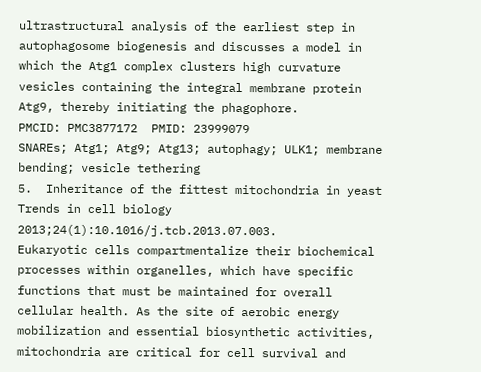ultrastructural analysis of the earliest step in autophagosome biogenesis and discusses a model in which the Atg1 complex clusters high curvature vesicles containing the integral membrane protein Atg9, thereby initiating the phagophore.
PMCID: PMC3877172  PMID: 23999079
SNAREs; Atg1; Atg9; Atg13; autophagy; ULK1; membrane bending; vesicle tethering
5.  Inheritance of the fittest mitochondria in yeast
Trends in cell biology  2013;24(1):10.1016/j.tcb.2013.07.003.
Eukaryotic cells compartmentalize their biochemical processes within organelles, which have specific functions that must be maintained for overall cellular health. As the site of aerobic energy mobilization and essential biosynthetic activities, mitochondria are critical for cell survival and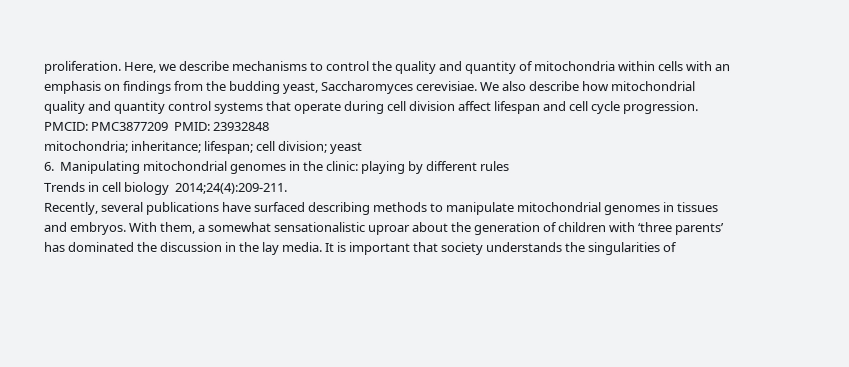proliferation. Here, we describe mechanisms to control the quality and quantity of mitochondria within cells with an emphasis on findings from the budding yeast, Saccharomyces cerevisiae. We also describe how mitochondrial quality and quantity control systems that operate during cell division affect lifespan and cell cycle progression.
PMCID: PMC3877209  PMID: 23932848
mitochondria; inheritance; lifespan; cell division; yeast
6.  Manipulating mitochondrial genomes in the clinic: playing by different rules
Trends in cell biology  2014;24(4):209-211.
Recently, several publications have surfaced describing methods to manipulate mitochondrial genomes in tissues and embryos. With them, a somewhat sensationalistic uproar about the generation of children with ‘three parents’ has dominated the discussion in the lay media. It is important that society understands the singularities of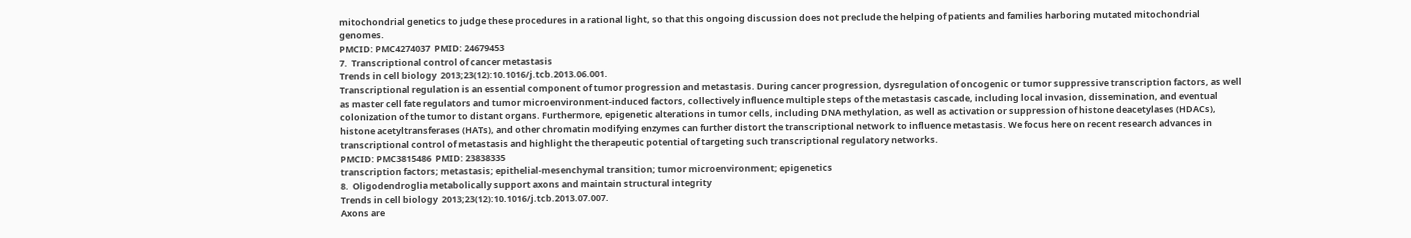mitochondrial genetics to judge these procedures in a rational light, so that this ongoing discussion does not preclude the helping of patients and families harboring mutated mitochondrial genomes.
PMCID: PMC4274037  PMID: 24679453
7.  Transcriptional control of cancer metastasis
Trends in cell biology  2013;23(12):10.1016/j.tcb.2013.06.001.
Transcriptional regulation is an essential component of tumor progression and metastasis. During cancer progression, dysregulation of oncogenic or tumor suppressive transcription factors, as well as master cell fate regulators and tumor microenvironment-induced factors, collectively influence multiple steps of the metastasis cascade, including local invasion, dissemination, and eventual colonization of the tumor to distant organs. Furthermore, epigenetic alterations in tumor cells, including DNA methylation, as well as activation or suppression of histone deacetylases (HDACs), histone acetyltransferases (HATs), and other chromatin modifying enzymes can further distort the transcriptional network to influence metastasis. We focus here on recent research advances in transcriptional control of metastasis and highlight the therapeutic potential of targeting such transcriptional regulatory networks.
PMCID: PMC3815486  PMID: 23838335
transcription factors; metastasis; epithelial-mesenchymal transition; tumor microenvironment; epigenetics
8.  Oligodendroglia metabolically support axons and maintain structural integrity
Trends in cell biology  2013;23(12):10.1016/j.tcb.2013.07.007.
Axons are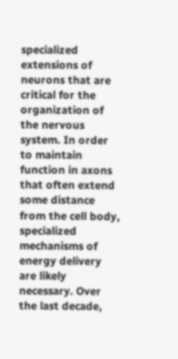specialized extensions of neurons that are critical for the organization of the nervous system. In order to maintain function in axons that often extend some distance from the cell body, specialized mechanisms of energy delivery are likely necessary. Over the last decade,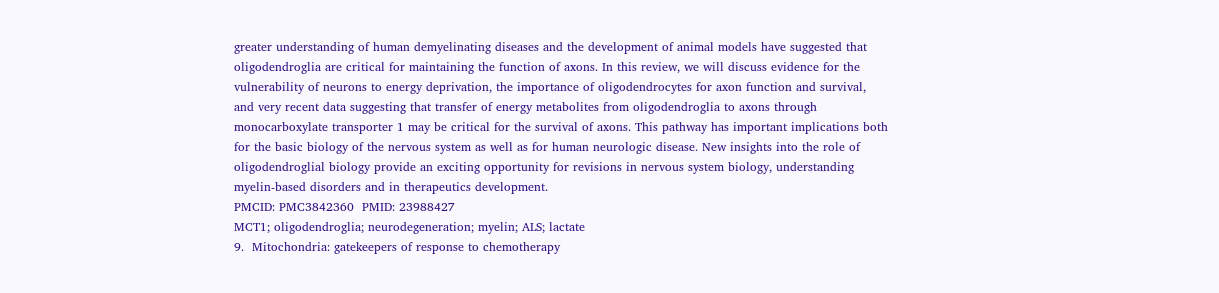greater understanding of human demyelinating diseases and the development of animal models have suggested that oligodendroglia are critical for maintaining the function of axons. In this review, we will discuss evidence for the vulnerability of neurons to energy deprivation, the importance of oligodendrocytes for axon function and survival, and very recent data suggesting that transfer of energy metabolites from oligodendroglia to axons through monocarboxylate transporter 1 may be critical for the survival of axons. This pathway has important implications both for the basic biology of the nervous system as well as for human neurologic disease. New insights into the role of oligodendroglial biology provide an exciting opportunity for revisions in nervous system biology, understanding myelin-based disorders and in therapeutics development.
PMCID: PMC3842360  PMID: 23988427
MCT1; oligodendroglia; neurodegeneration; myelin; ALS; lactate
9.  Mitochondria: gatekeepers of response to chemotherapy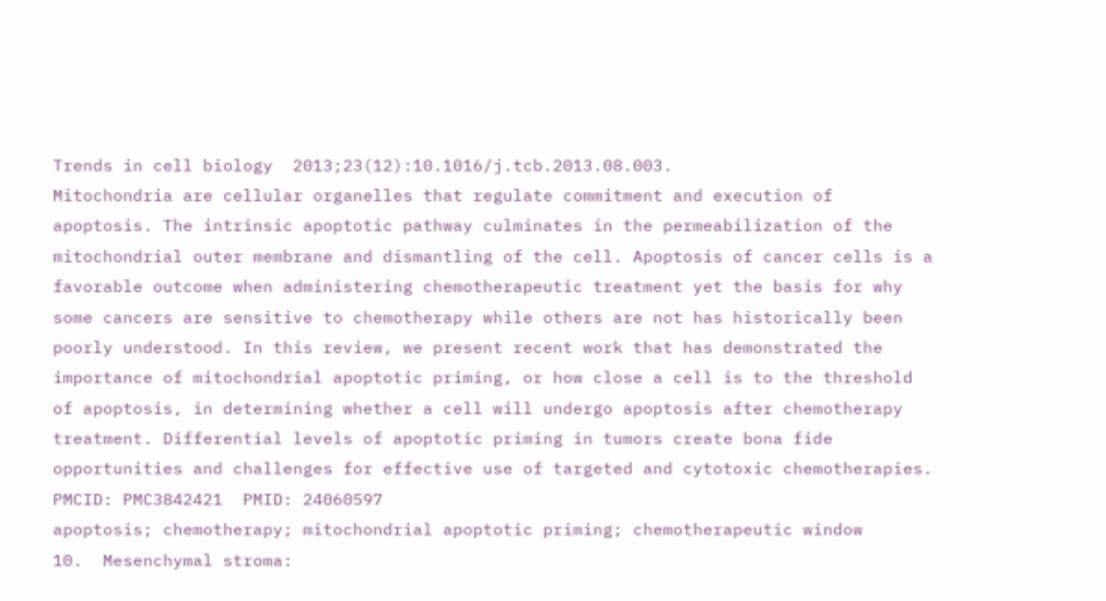Trends in cell biology  2013;23(12):10.1016/j.tcb.2013.08.003.
Mitochondria are cellular organelles that regulate commitment and execution of apoptosis. The intrinsic apoptotic pathway culminates in the permeabilization of the mitochondrial outer membrane and dismantling of the cell. Apoptosis of cancer cells is a favorable outcome when administering chemotherapeutic treatment yet the basis for why some cancers are sensitive to chemotherapy while others are not has historically been poorly understood. In this review, we present recent work that has demonstrated the importance of mitochondrial apoptotic priming, or how close a cell is to the threshold of apoptosis, in determining whether a cell will undergo apoptosis after chemotherapy treatment. Differential levels of apoptotic priming in tumors create bona fide opportunities and challenges for effective use of targeted and cytotoxic chemotherapies.
PMCID: PMC3842421  PMID: 24060597
apoptosis; chemotherapy; mitochondrial apoptotic priming; chemotherapeutic window
10.  Mesenchymal stroma: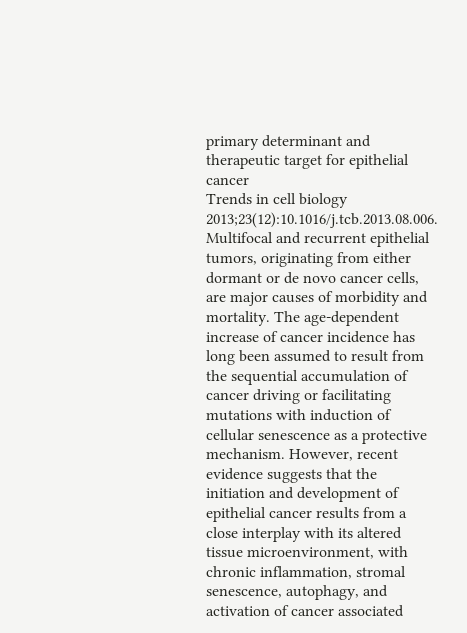primary determinant and therapeutic target for epithelial cancer
Trends in cell biology  2013;23(12):10.1016/j.tcb.2013.08.006.
Multifocal and recurrent epithelial tumors, originating from either dormant or de novo cancer cells, are major causes of morbidity and mortality. The age-dependent increase of cancer incidence has long been assumed to result from the sequential accumulation of cancer driving or facilitating mutations with induction of cellular senescence as a protective mechanism. However, recent evidence suggests that the initiation and development of epithelial cancer results from a close interplay with its altered tissue microenvironment, with chronic inflammation, stromal senescence, autophagy, and activation of cancer associated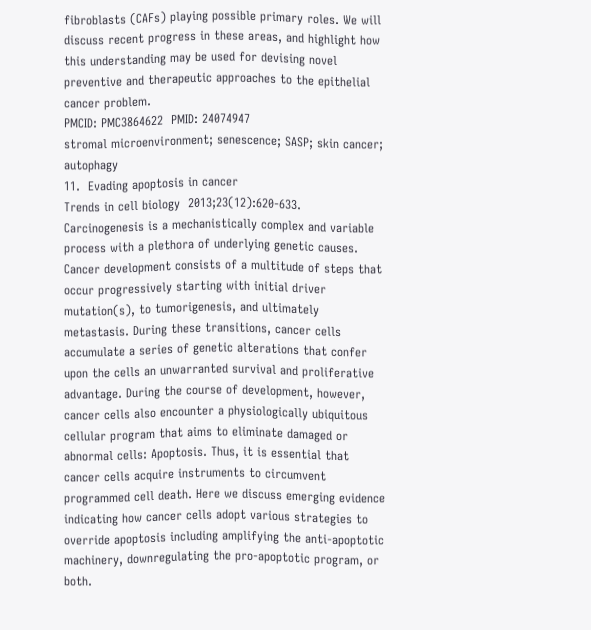fibroblasts (CAFs) playing possible primary roles. We will discuss recent progress in these areas, and highlight how this understanding may be used for devising novel preventive and therapeutic approaches to the epithelial cancer problem.
PMCID: PMC3864622  PMID: 24074947
stromal microenvironment; senescence; SASP; skin cancer; autophagy
11.  Evading apoptosis in cancer
Trends in cell biology  2013;23(12):620-633.
Carcinogenesis is a mechanistically complex and variable process with a plethora of underlying genetic causes. Cancer development consists of a multitude of steps that occur progressively starting with initial driver mutation(s), to tumorigenesis, and ultimately metastasis. During these transitions, cancer cells accumulate a series of genetic alterations that confer upon the cells an unwarranted survival and proliferative advantage. During the course of development, however, cancer cells also encounter a physiologically ubiquitous cellular program that aims to eliminate damaged or abnormal cells: Apoptosis. Thus, it is essential that cancer cells acquire instruments to circumvent programmed cell death. Here we discuss emerging evidence indicating how cancer cells adopt various strategies to override apoptosis including amplifying the anti-apoptotic machinery, downregulating the pro-apoptotic program, or both.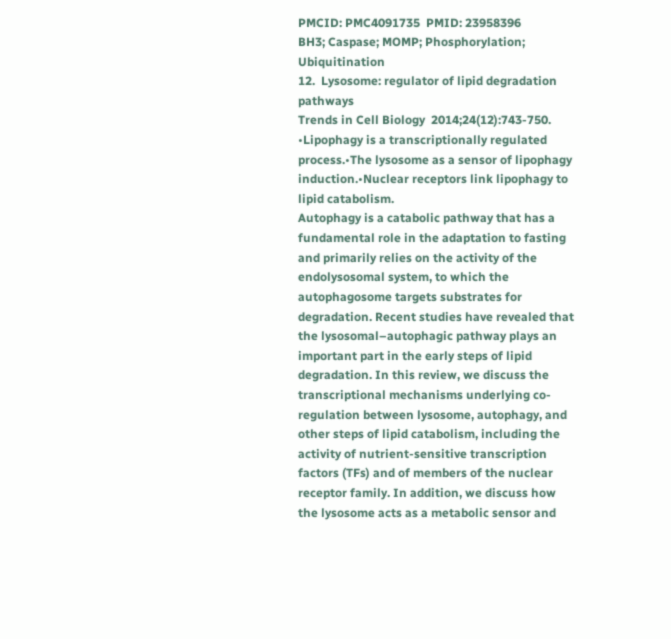PMCID: PMC4091735  PMID: 23958396
BH3; Caspase; MOMP; Phosphorylation; Ubiquitination
12.  Lysosome: regulator of lipid degradation pathways
Trends in Cell Biology  2014;24(12):743-750.
•Lipophagy is a transcriptionally regulated process.•The lysosome as a sensor of lipophagy induction.•Nuclear receptors link lipophagy to lipid catabolism.
Autophagy is a catabolic pathway that has a fundamental role in the adaptation to fasting and primarily relies on the activity of the endolysosomal system, to which the autophagosome targets substrates for degradation. Recent studies have revealed that the lysosomal–autophagic pathway plays an important part in the early steps of lipid degradation. In this review, we discuss the transcriptional mechanisms underlying co-regulation between lysosome, autophagy, and other steps of lipid catabolism, including the activity of nutrient-sensitive transcription factors (TFs) and of members of the nuclear receptor family. In addition, we discuss how the lysosome acts as a metabolic sensor and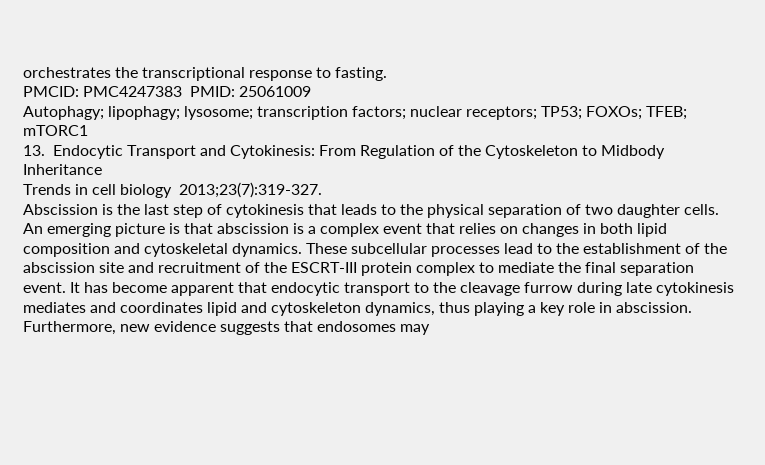orchestrates the transcriptional response to fasting.
PMCID: PMC4247383  PMID: 25061009
Autophagy; lipophagy; lysosome; transcription factors; nuclear receptors; TP53; FOXOs; TFEB; mTORC1
13.  Endocytic Transport and Cytokinesis: From Regulation of the Cytoskeleton to Midbody Inheritance
Trends in cell biology  2013;23(7):319-327.
Abscission is the last step of cytokinesis that leads to the physical separation of two daughter cells. An emerging picture is that abscission is a complex event that relies on changes in both lipid composition and cytoskeletal dynamics. These subcellular processes lead to the establishment of the abscission site and recruitment of the ESCRT-III protein complex to mediate the final separation event. It has become apparent that endocytic transport to the cleavage furrow during late cytokinesis mediates and coordinates lipid and cytoskeleton dynamics, thus playing a key role in abscission. Furthermore, new evidence suggests that endosomes may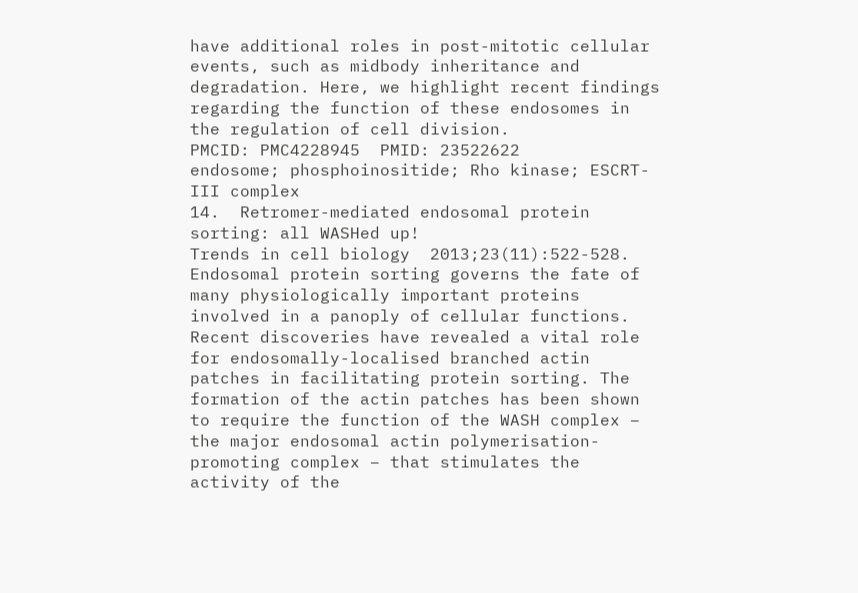have additional roles in post-mitotic cellular events, such as midbody inheritance and degradation. Here, we highlight recent findings regarding the function of these endosomes in the regulation of cell division.
PMCID: PMC4228945  PMID: 23522622
endosome; phosphoinositide; Rho kinase; ESCRT-III complex
14.  Retromer-mediated endosomal protein sorting: all WASHed up!
Trends in cell biology  2013;23(11):522-528.
Endosomal protein sorting governs the fate of many physiologically important proteins involved in a panoply of cellular functions. Recent discoveries have revealed a vital role for endosomally-localised branched actin patches in facilitating protein sorting. The formation of the actin patches has been shown to require the function of the WASH complex – the major endosomal actin polymerisation-promoting complex – that stimulates the activity of the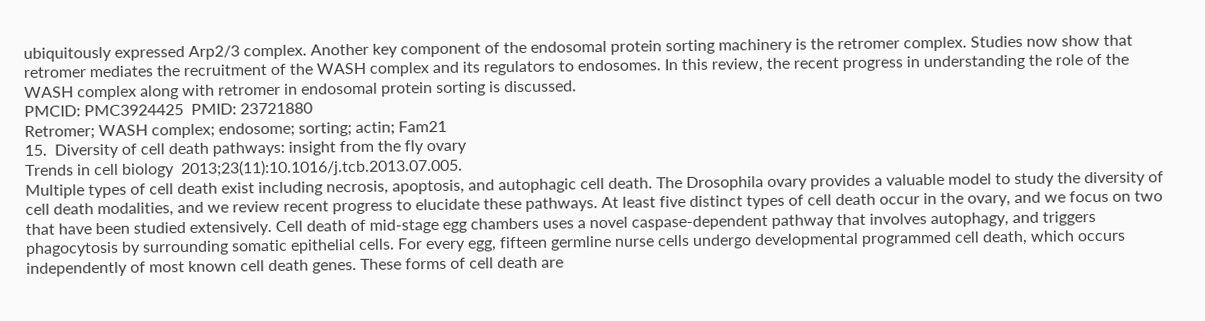ubiquitously expressed Arp2/3 complex. Another key component of the endosomal protein sorting machinery is the retromer complex. Studies now show that retromer mediates the recruitment of the WASH complex and its regulators to endosomes. In this review, the recent progress in understanding the role of the WASH complex along with retromer in endosomal protein sorting is discussed.
PMCID: PMC3924425  PMID: 23721880
Retromer; WASH complex; endosome; sorting; actin; Fam21
15.  Diversity of cell death pathways: insight from the fly ovary
Trends in cell biology  2013;23(11):10.1016/j.tcb.2013.07.005.
Multiple types of cell death exist including necrosis, apoptosis, and autophagic cell death. The Drosophila ovary provides a valuable model to study the diversity of cell death modalities, and we review recent progress to elucidate these pathways. At least five distinct types of cell death occur in the ovary, and we focus on two that have been studied extensively. Cell death of mid-stage egg chambers uses a novel caspase-dependent pathway that involves autophagy, and triggers phagocytosis by surrounding somatic epithelial cells. For every egg, fifteen germline nurse cells undergo developmental programmed cell death, which occurs independently of most known cell death genes. These forms of cell death are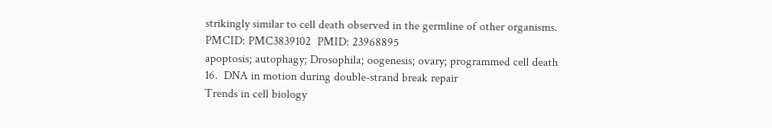strikingly similar to cell death observed in the germline of other organisms.
PMCID: PMC3839102  PMID: 23968895
apoptosis; autophagy; Drosophila; oogenesis; ovary; programmed cell death
16.  DNA in motion during double-strand break repair
Trends in cell biology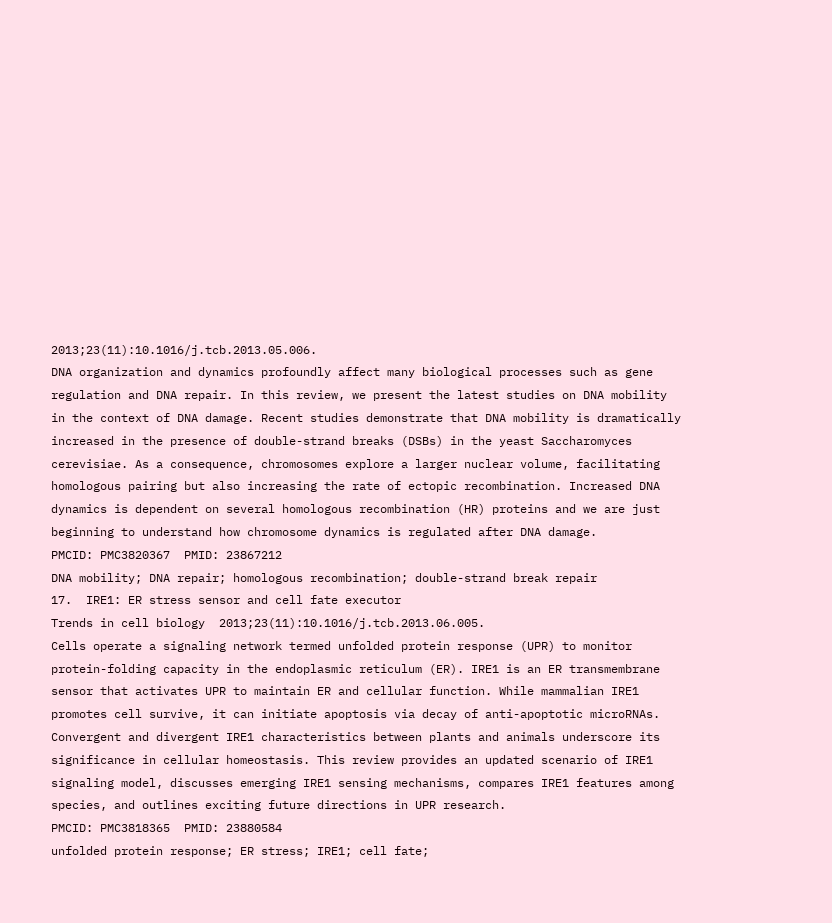2013;23(11):10.1016/j.tcb.2013.05.006.
DNA organization and dynamics profoundly affect many biological processes such as gene regulation and DNA repair. In this review, we present the latest studies on DNA mobility in the context of DNA damage. Recent studies demonstrate that DNA mobility is dramatically increased in the presence of double-strand breaks (DSBs) in the yeast Saccharomyces cerevisiae. As a consequence, chromosomes explore a larger nuclear volume, facilitating homologous pairing but also increasing the rate of ectopic recombination. Increased DNA dynamics is dependent on several homologous recombination (HR) proteins and we are just beginning to understand how chromosome dynamics is regulated after DNA damage.
PMCID: PMC3820367  PMID: 23867212
DNA mobility; DNA repair; homologous recombination; double-strand break repair
17.  IRE1: ER stress sensor and cell fate executor
Trends in cell biology  2013;23(11):10.1016/j.tcb.2013.06.005.
Cells operate a signaling network termed unfolded protein response (UPR) to monitor protein-folding capacity in the endoplasmic reticulum (ER). IRE1 is an ER transmembrane sensor that activates UPR to maintain ER and cellular function. While mammalian IRE1 promotes cell survive, it can initiate apoptosis via decay of anti-apoptotic microRNAs. Convergent and divergent IRE1 characteristics between plants and animals underscore its significance in cellular homeostasis. This review provides an updated scenario of IRE1 signaling model, discusses emerging IRE1 sensing mechanisms, compares IRE1 features among species, and outlines exciting future directions in UPR research.
PMCID: PMC3818365  PMID: 23880584
unfolded protein response; ER stress; IRE1; cell fate;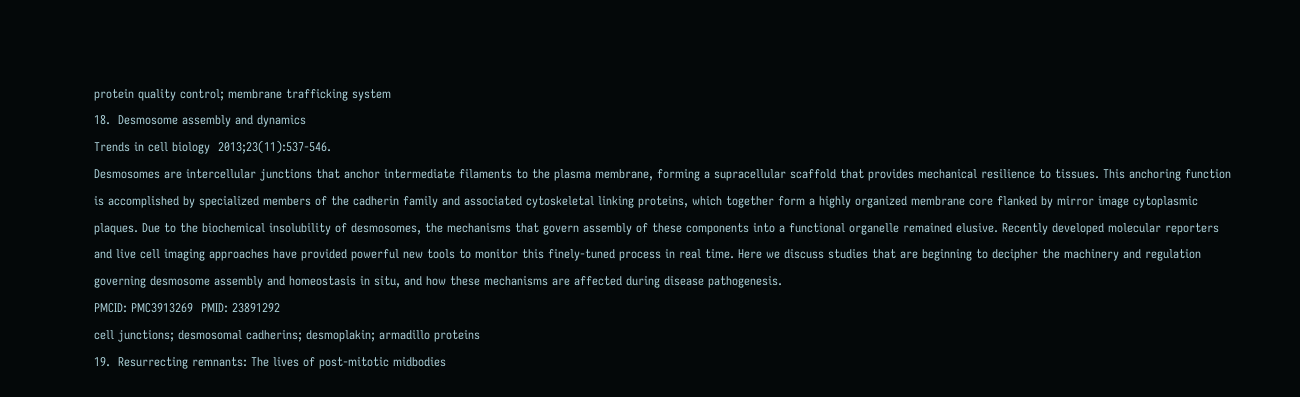protein quality control; membrane trafficking system
18.  Desmosome assembly and dynamics
Trends in cell biology  2013;23(11):537-546.
Desmosomes are intercellular junctions that anchor intermediate filaments to the plasma membrane, forming a supracellular scaffold that provides mechanical resilience to tissues. This anchoring function is accomplished by specialized members of the cadherin family and associated cytoskeletal linking proteins, which together form a highly organized membrane core flanked by mirror image cytoplasmic plaques. Due to the biochemical insolubility of desmosomes, the mechanisms that govern assembly of these components into a functional organelle remained elusive. Recently developed molecular reporters and live cell imaging approaches have provided powerful new tools to monitor this finely-tuned process in real time. Here we discuss studies that are beginning to decipher the machinery and regulation governing desmosome assembly and homeostasis in situ, and how these mechanisms are affected during disease pathogenesis.
PMCID: PMC3913269  PMID: 23891292
cell junctions; desmosomal cadherins; desmoplakin; armadillo proteins
19.  Resurrecting remnants: The lives of post-mitotic midbodies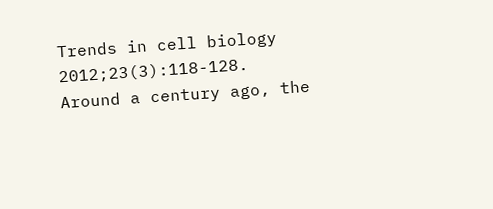Trends in cell biology  2012;23(3):118-128.
Around a century ago, the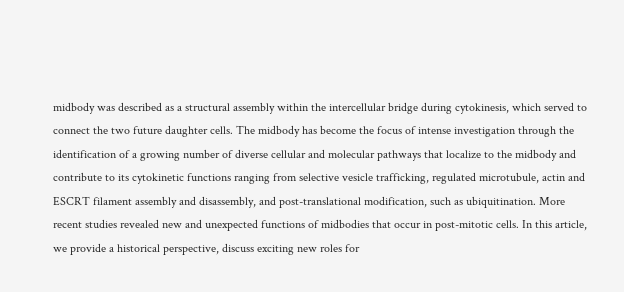midbody was described as a structural assembly within the intercellular bridge during cytokinesis, which served to connect the two future daughter cells. The midbody has become the focus of intense investigation through the identification of a growing number of diverse cellular and molecular pathways that localize to the midbody and contribute to its cytokinetic functions ranging from selective vesicle trafficking, regulated microtubule, actin and ESCRT filament assembly and disassembly, and post-translational modification, such as ubiquitination. More recent studies revealed new and unexpected functions of midbodies that occur in post-mitotic cells. In this article, we provide a historical perspective, discuss exciting new roles for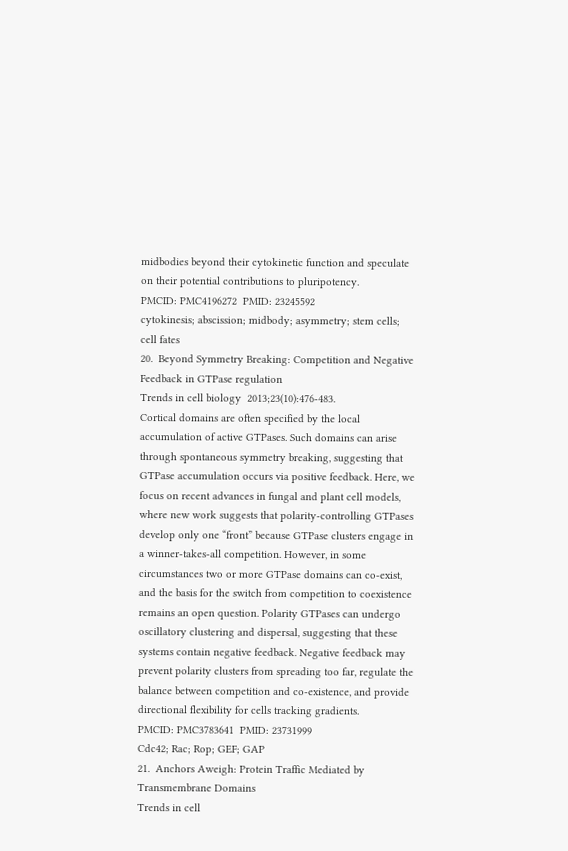midbodies beyond their cytokinetic function and speculate on their potential contributions to pluripotency.
PMCID: PMC4196272  PMID: 23245592
cytokinesis; abscission; midbody; asymmetry; stem cells; cell fates
20.  Beyond Symmetry Breaking: Competition and Negative Feedback in GTPase regulation
Trends in cell biology  2013;23(10):476-483.
Cortical domains are often specified by the local accumulation of active GTPases. Such domains can arise through spontaneous symmetry breaking, suggesting that GTPase accumulation occurs via positive feedback. Here, we focus on recent advances in fungal and plant cell models, where new work suggests that polarity-controlling GTPases develop only one “front” because GTPase clusters engage in a winner-takes-all competition. However, in some circumstances two or more GTPase domains can co-exist, and the basis for the switch from competition to coexistence remains an open question. Polarity GTPases can undergo oscillatory clustering and dispersal, suggesting that these systems contain negative feedback. Negative feedback may prevent polarity clusters from spreading too far, regulate the balance between competition and co-existence, and provide directional flexibility for cells tracking gradients.
PMCID: PMC3783641  PMID: 23731999
Cdc42; Rac; Rop; GEF; GAP
21.  Anchors Aweigh: Protein Traffic Mediated by Transmembrane Domains
Trends in cell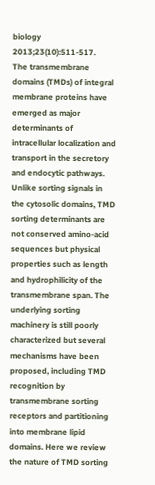biology  2013;23(10):511-517.
The transmembrane domains (TMDs) of integral membrane proteins have emerged as major determinants of intracellular localization and transport in the secretory and endocytic pathways. Unlike sorting signals in the cytosolic domains, TMD sorting determinants are not conserved amino-acid sequences but physical properties such as length and hydrophilicity of the transmembrane span. The underlying sorting machinery is still poorly characterized but several mechanisms have been proposed, including TMD recognition by transmembrane sorting receptors and partitioning into membrane lipid domains. Here we review the nature of TMD sorting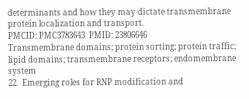determinants and how they may dictate transmembrane protein localization and transport.
PMCID: PMC3783643  PMID: 23806646
Transmembrane domains; protein sorting; protein traffic; lipid domains; transmembrane receptors; endomembrane system
22.  Emerging roles for RNP modification and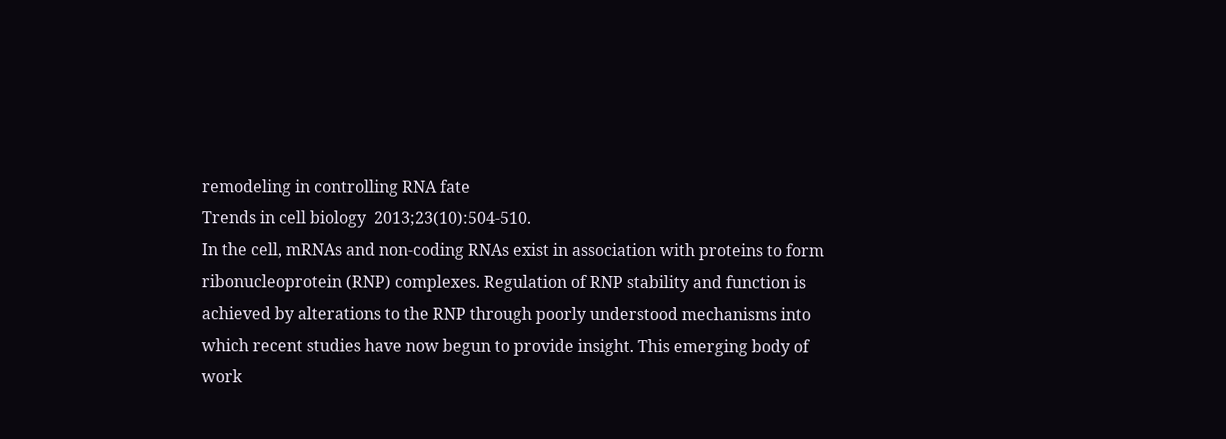remodeling in controlling RNA fate
Trends in cell biology  2013;23(10):504-510.
In the cell, mRNAs and non-coding RNAs exist in association with proteins to form ribonucleoprotein (RNP) complexes. Regulation of RNP stability and function is achieved by alterations to the RNP through poorly understood mechanisms into which recent studies have now begun to provide insight. This emerging body of work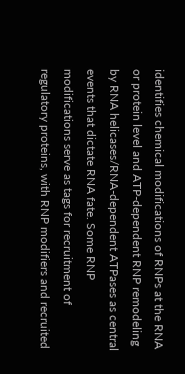identifies chemical modifications of RNPs at the RNA or protein level and ATP-dependent RNP remodeling by RNA helicases/RNA-dependent ATPases as central events that dictate RNA fate. Some RNP modifications serve as tags for recruitment of regulatory proteins, with RNP modifiers and recruited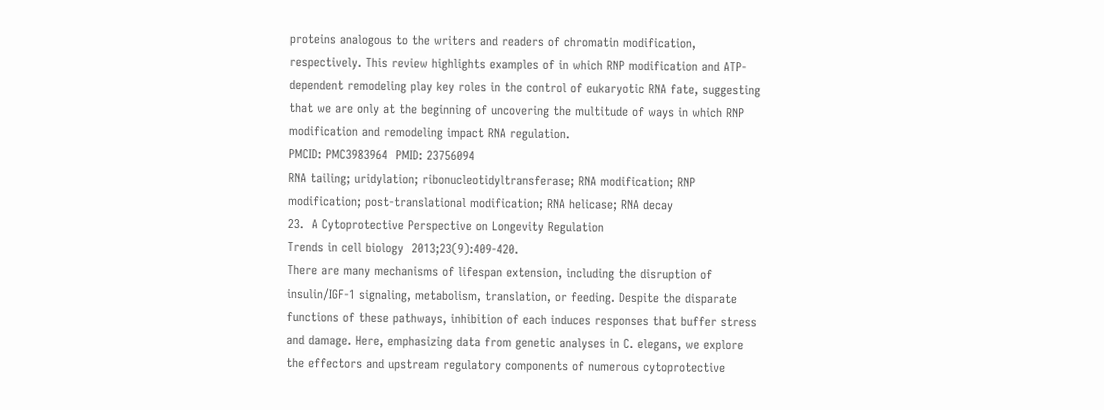proteins analogous to the writers and readers of chromatin modification, respectively. This review highlights examples of in which RNP modification and ATP-dependent remodeling play key roles in the control of eukaryotic RNA fate, suggesting that we are only at the beginning of uncovering the multitude of ways in which RNP modification and remodeling impact RNA regulation.
PMCID: PMC3983964  PMID: 23756094
RNA tailing; uridylation; ribonucleotidyltransferase; RNA modification; RNP modification; post-translational modification; RNA helicase; RNA decay
23.  A Cytoprotective Perspective on Longevity Regulation
Trends in cell biology  2013;23(9):409-420.
There are many mechanisms of lifespan extension, including the disruption of insulin/IGF-1 signaling, metabolism, translation, or feeding. Despite the disparate functions of these pathways, inhibition of each induces responses that buffer stress and damage. Here, emphasizing data from genetic analyses in C. elegans, we explore the effectors and upstream regulatory components of numerous cytoprotective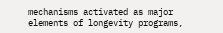mechanisms activated as major elements of longevity programs,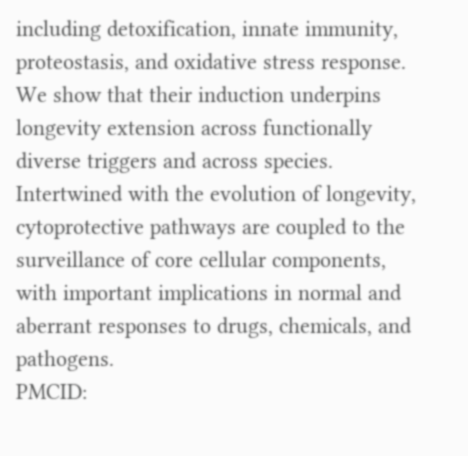including detoxification, innate immunity, proteostasis, and oxidative stress response. We show that their induction underpins longevity extension across functionally diverse triggers and across species. Intertwined with the evolution of longevity, cytoprotective pathways are coupled to the surveillance of core cellular components, with important implications in normal and aberrant responses to drugs, chemicals, and pathogens.
PMCID: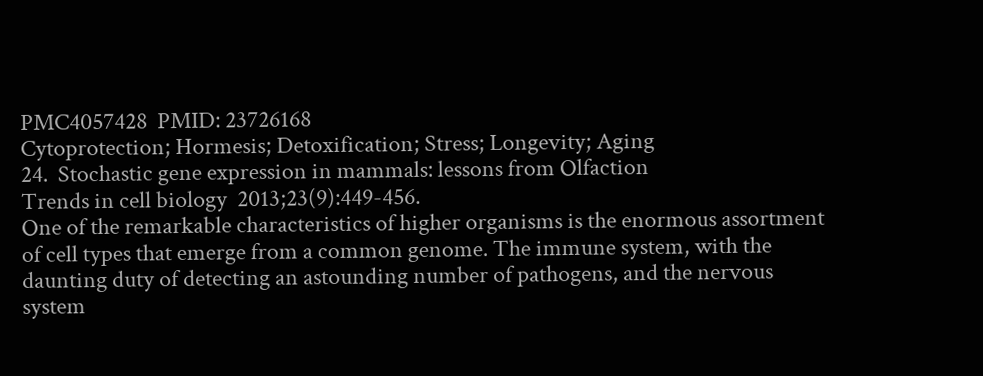PMC4057428  PMID: 23726168
Cytoprotection; Hormesis; Detoxification; Stress; Longevity; Aging
24.  Stochastic gene expression in mammals: lessons from Olfaction
Trends in cell biology  2013;23(9):449-456.
One of the remarkable characteristics of higher organisms is the enormous assortment of cell types that emerge from a common genome. The immune system, with the daunting duty of detecting an astounding number of pathogens, and the nervous system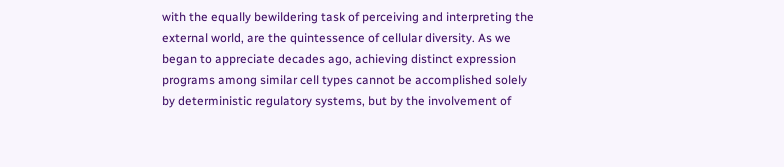with the equally bewildering task of perceiving and interpreting the external world, are the quintessence of cellular diversity. As we began to appreciate decades ago, achieving distinct expression programs among similar cell types cannot be accomplished solely by deterministic regulatory systems, but by the involvement of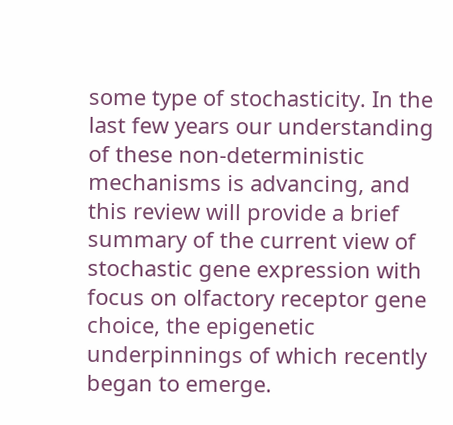some type of stochasticity. In the last few years our understanding of these non-deterministic mechanisms is advancing, and this review will provide a brief summary of the current view of stochastic gene expression with focus on olfactory receptor gene choice, the epigenetic underpinnings of which recently began to emerge.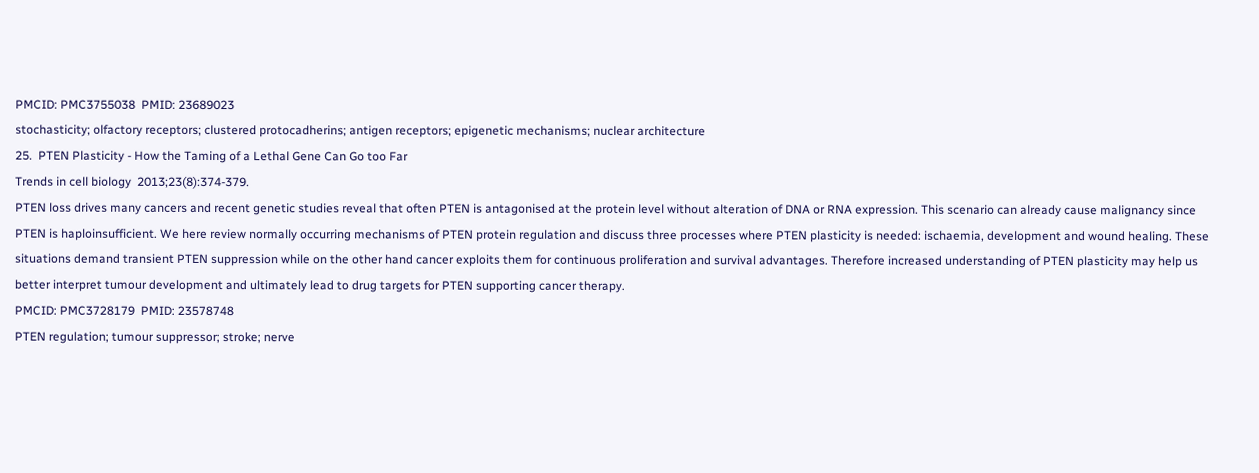PMCID: PMC3755038  PMID: 23689023
stochasticity; olfactory receptors; clustered protocadherins; antigen receptors; epigenetic mechanisms; nuclear architecture
25.  PTEN Plasticity - How the Taming of a Lethal Gene Can Go too Far
Trends in cell biology  2013;23(8):374-379.
PTEN loss drives many cancers and recent genetic studies reveal that often PTEN is antagonised at the protein level without alteration of DNA or RNA expression. This scenario can already cause malignancy since PTEN is haploinsufficient. We here review normally occurring mechanisms of PTEN protein regulation and discuss three processes where PTEN plasticity is needed: ischaemia, development and wound healing. These situations demand transient PTEN suppression while on the other hand cancer exploits them for continuous proliferation and survival advantages. Therefore increased understanding of PTEN plasticity may help us better interpret tumour development and ultimately lead to drug targets for PTEN supporting cancer therapy.
PMCID: PMC3728179  PMID: 23578748
PTEN regulation; tumour suppressor; stroke; nerve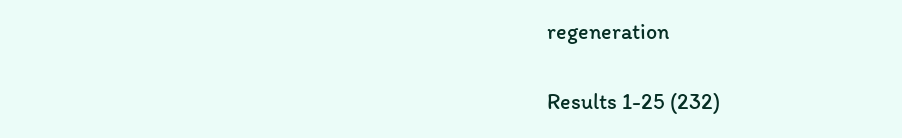regeneration

Results 1-25 (232)